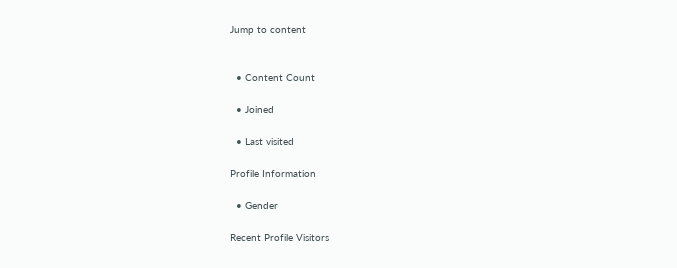Jump to content


  • Content Count

  • Joined

  • Last visited

Profile Information

  • Gender

Recent Profile Visitors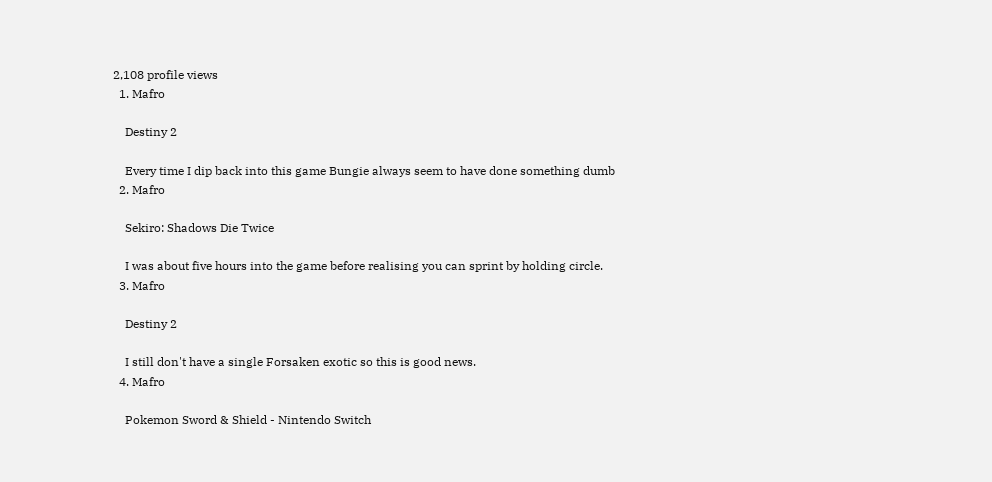2,108 profile views
  1. Mafro

    Destiny 2

    Every time I dip back into this game Bungie always seem to have done something dumb
  2. Mafro

    Sekiro: Shadows Die Twice

    I was about five hours into the game before realising you can sprint by holding circle.
  3. Mafro

    Destiny 2

    I still don't have a single Forsaken exotic so this is good news.
  4. Mafro

    Pokemon Sword & Shield - Nintendo Switch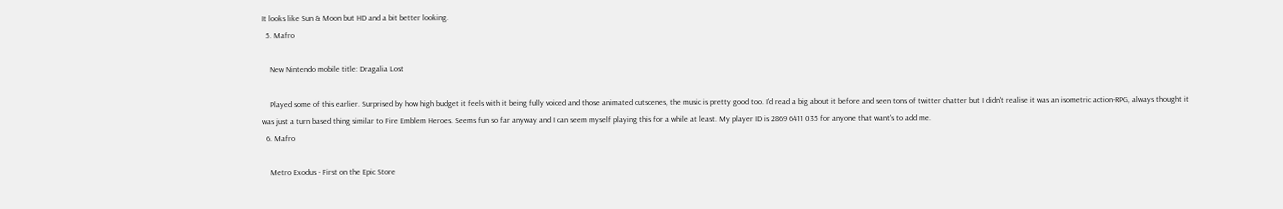It looks like Sun & Moon but HD and a bit better looking.
  5. Mafro

    New Nintendo mobile title: Dragalia Lost

    Played some of this earlier. Surprised by how high budget it feels with it being fully voiced and those animated cutscenes, the music is pretty good too. I'd read a big about it before and seen tons of twitter chatter but I didn't realise it was an isometric action-RPG, always thought it was just a turn based thing similar to Fire Emblem Heroes. Seems fun so far anyway and I can seem myself playing this for a while at least. My player ID is 2869 6411 035 for anyone that want's to add me.
  6. Mafro

    Metro Exodus - First on the Epic Store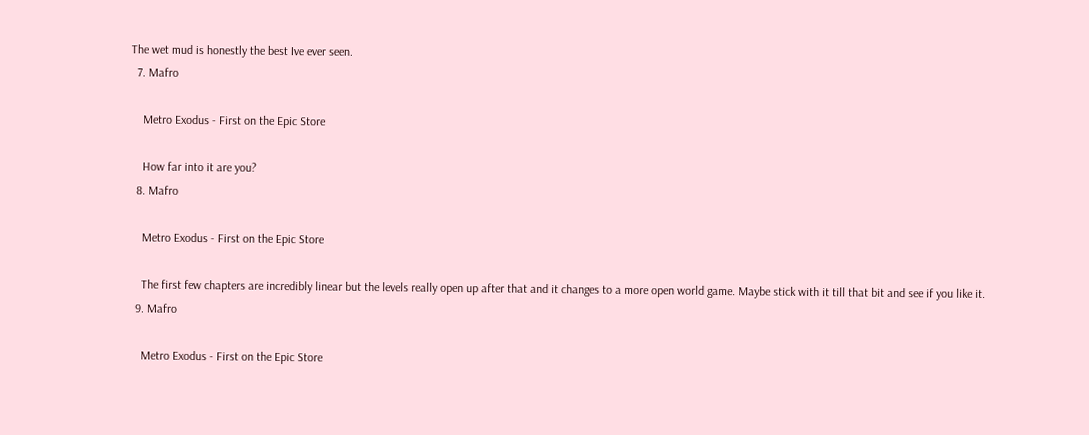The wet mud is honestly the best Ive ever seen.
  7. Mafro

    Metro Exodus - First on the Epic Store

    How far into it are you?
  8. Mafro

    Metro Exodus - First on the Epic Store

    The first few chapters are incredibly linear but the levels really open up after that and it changes to a more open world game. Maybe stick with it till that bit and see if you like it.
  9. Mafro

    Metro Exodus - First on the Epic Store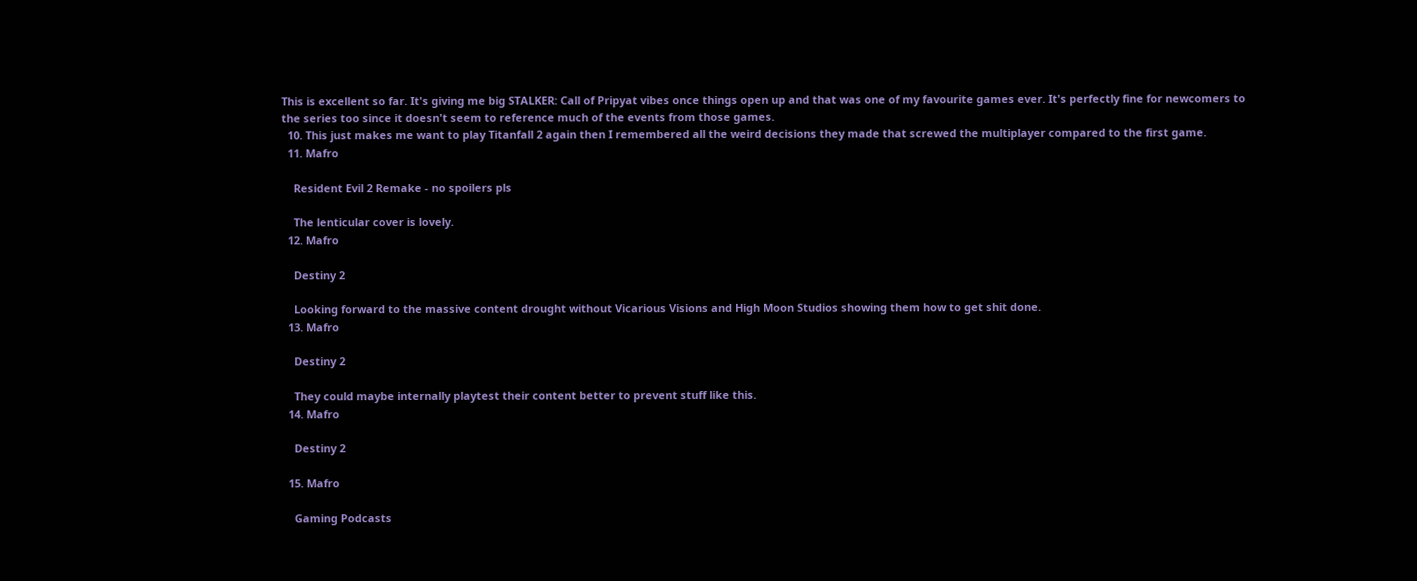This is excellent so far. It's giving me big STALKER: Call of Pripyat vibes once things open up and that was one of my favourite games ever. It's perfectly fine for newcomers to the series too since it doesn't seem to reference much of the events from those games.
  10. This just makes me want to play Titanfall 2 again then I remembered all the weird decisions they made that screwed the multiplayer compared to the first game.
  11. Mafro

    Resident Evil 2 Remake - no spoilers pls

    The lenticular cover is lovely.
  12. Mafro

    Destiny 2

    Looking forward to the massive content drought without Vicarious Visions and High Moon Studios showing them how to get shit done.
  13. Mafro

    Destiny 2

    They could maybe internally playtest their content better to prevent stuff like this.
  14. Mafro

    Destiny 2

  15. Mafro

    Gaming Podcasts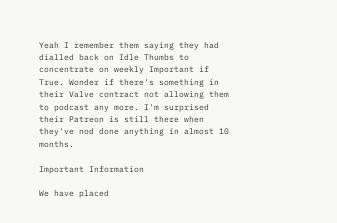Yeah I remember them saying they had dialled back on Idle Thumbs to concentrate on weekly Important if True. Wonder if there's something in their Valve contract not allowing them to podcast any more. I'm surprised their Patreon is still there when they've nod done anything in almost 10 months.

Important Information

We have placed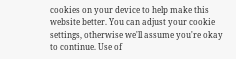cookies on your device to help make this website better. You can adjust your cookie settings, otherwise we'll assume you're okay to continue. Use of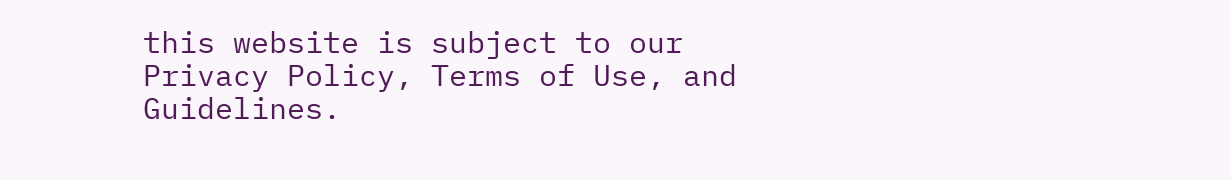this website is subject to our Privacy Policy, Terms of Use, and Guidelines.